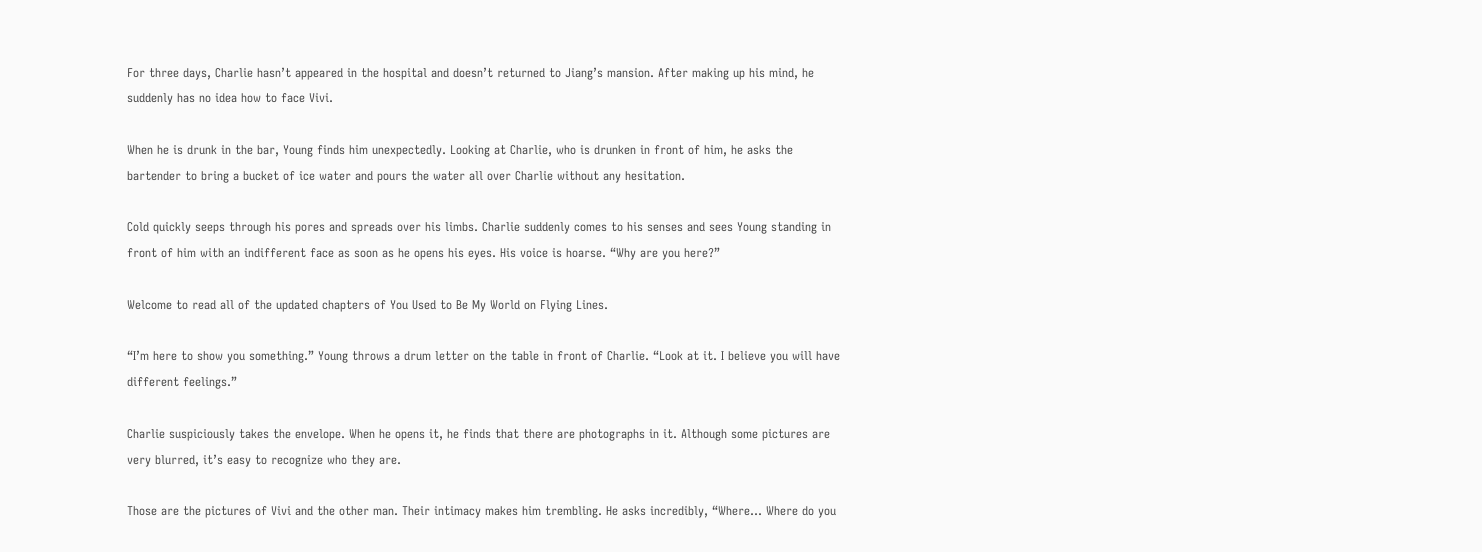For three days, Charlie hasn’t appeared in the hospital and doesn’t returned to Jiang’s mansion. After making up his mind, he suddenly has no idea how to face Vivi.

When he is drunk in the bar, Young finds him unexpectedly. Looking at Charlie, who is drunken in front of him, he asks the bartender to bring a bucket of ice water and pours the water all over Charlie without any hesitation.

Cold quickly seeps through his pores and spreads over his limbs. Charlie suddenly comes to his senses and sees Young standing in front of him with an indifferent face as soon as he opens his eyes. His voice is hoarse. “Why are you here?”

Welcome to read all of the updated chapters of You Used to Be My World on Flying Lines.

“I’m here to show you something.” Young throws a drum letter on the table in front of Charlie. “Look at it. I believe you will have different feelings.”

Charlie suspiciously takes the envelope. When he opens it, he finds that there are photographs in it. Although some pictures are very blurred, it’s easy to recognize who they are.

Those are the pictures of Vivi and the other man. Their intimacy makes him trembling. He asks incredibly, “Where... Where do you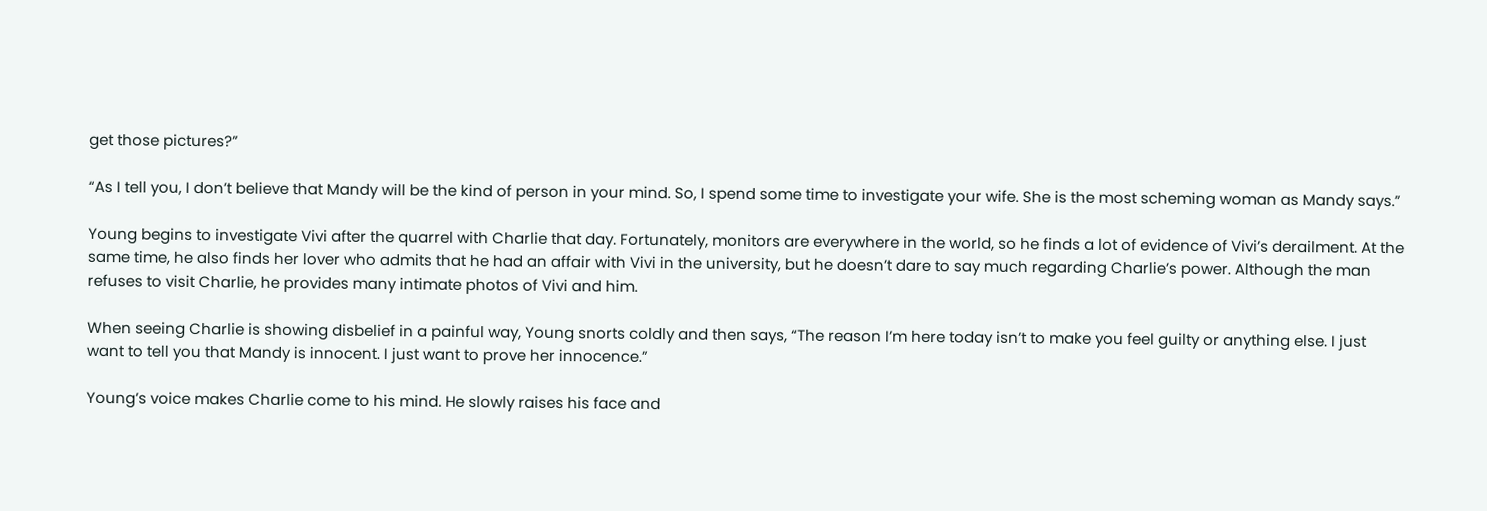get those pictures?”

“As I tell you, I don’t believe that Mandy will be the kind of person in your mind. So, I spend some time to investigate your wife. She is the most scheming woman as Mandy says.”

Young begins to investigate Vivi after the quarrel with Charlie that day. Fortunately, monitors are everywhere in the world, so he finds a lot of evidence of Vivi’s derailment. At the same time, he also finds her lover who admits that he had an affair with Vivi in the university, but he doesn’t dare to say much regarding Charlie’s power. Although the man refuses to visit Charlie, he provides many intimate photos of Vivi and him.

When seeing Charlie is showing disbelief in a painful way, Young snorts coldly and then says, “The reason I’m here today isn’t to make you feel guilty or anything else. I just want to tell you that Mandy is innocent. I just want to prove her innocence.”

Young’s voice makes Charlie come to his mind. He slowly raises his face and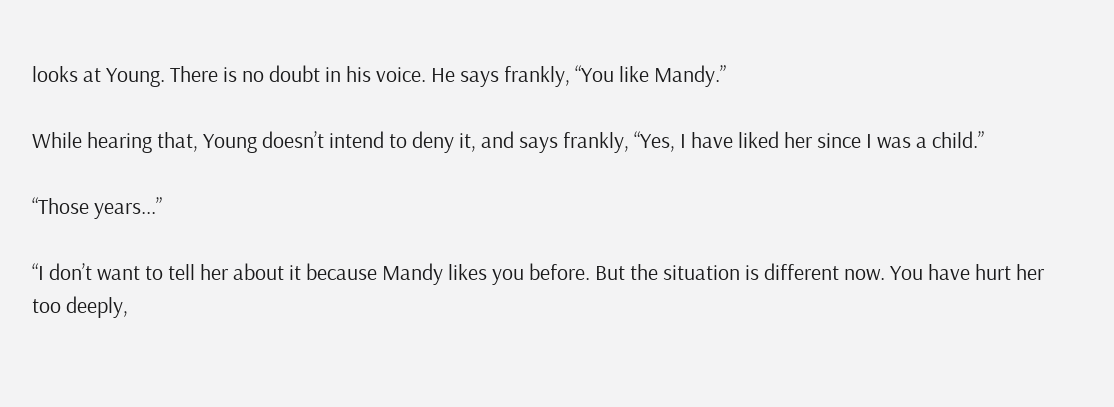looks at Young. There is no doubt in his voice. He says frankly, “You like Mandy.”

While hearing that, Young doesn’t intend to deny it, and says frankly, “Yes, I have liked her since I was a child.”

“Those years...”

“I don’t want to tell her about it because Mandy likes you before. But the situation is different now. You have hurt her too deeply,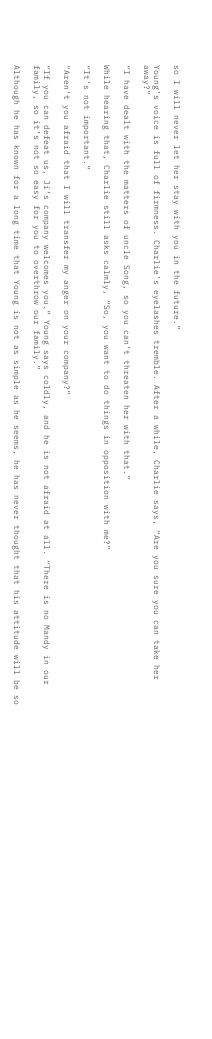so I will never let her stay with you in the future.”

Young’s voice is full of firmness. Charlie’s eyelashes tremble. After a while, Charlie says, “Are you sure you can take her away?”

“I have dealt with the matters of uncle Song, so you can’t threaten her with that.”

While hearing that, Charlie still asks calmly, “So, you want to do things in opposition with me?”

“It’s not important.”

“Aren’t you afraid that I will transfer my anger on your company?”

“If you can defeat us, Ji’s company welcomes you.” Young says coldly, and he is not afraid at all. “There is no Mandy in our family, so it’s not so easy for you to overthrow our family.”

Although he has known for a long time that Young is not as simple as he seems, he has never thought that his attitude will be so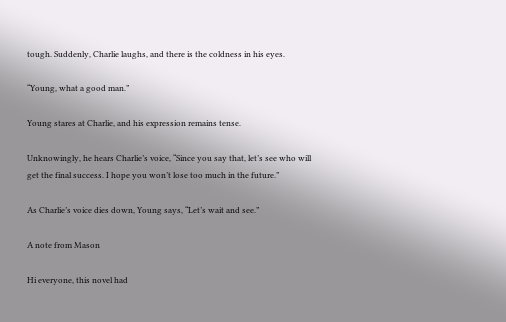tough. Suddenly, Charlie laughs, and there is the coldness in his eyes.

“Young, what a good man.”

Young stares at Charlie, and his expression remains tense.

Unknowingly, he hears Charlie’s voice, “Since you say that, let’s see who will get the final success. I hope you won’t lose too much in the future.”

As Charlie’s voice dies down, Young says, “Let’s wait and see.”

A note from Mason

Hi everyone, this novel had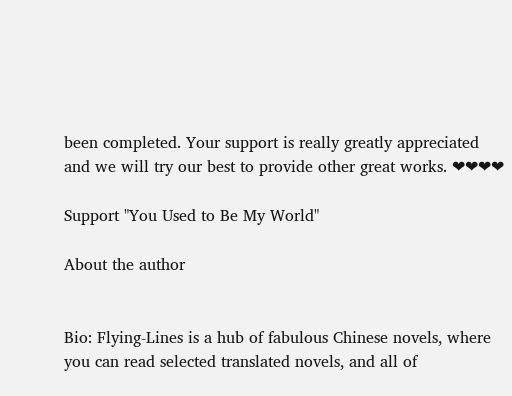been completed. Your support is really greatly appreciated and we will try our best to provide other great works. ❤❤❤❤

Support "You Used to Be My World"

About the author


Bio: Flying-Lines is a hub of fabulous Chinese novels, where you can read selected translated novels, and all of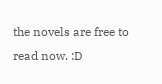the novels are free to read now. :D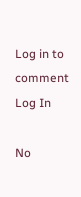Log in to comment
Log In

No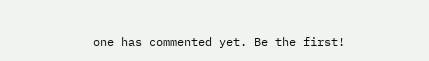one has commented yet. Be the first!